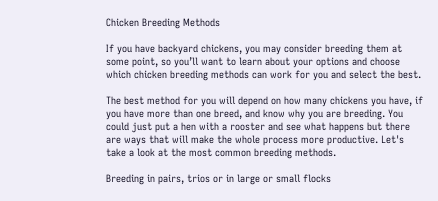Chicken Breeding Methods

If you have backyard chickens, you may consider breeding them at some point, so you’ll want to learn about your options and choose which chicken breeding methods can work for you and select the best.

The best method for you will depend on how many chickens you have, if you have more than one breed, and know why you are breeding. You could just put a hen with a rooster and see what happens but there are ways that will make the whole process more productive. Let's take a look at the most common breeding methods.

Breeding in pairs, trios or in large or small flocks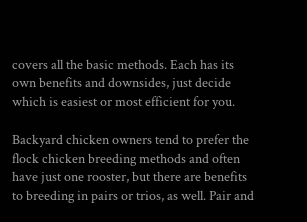covers all the basic methods. Each has its own benefits and downsides, just decide which is easiest or most efficient for you.

Backyard chicken owners tend to prefer the flock chicken breeding methods and often have just one rooster, but there are benefits to breeding in pairs or trios, as well. Pair and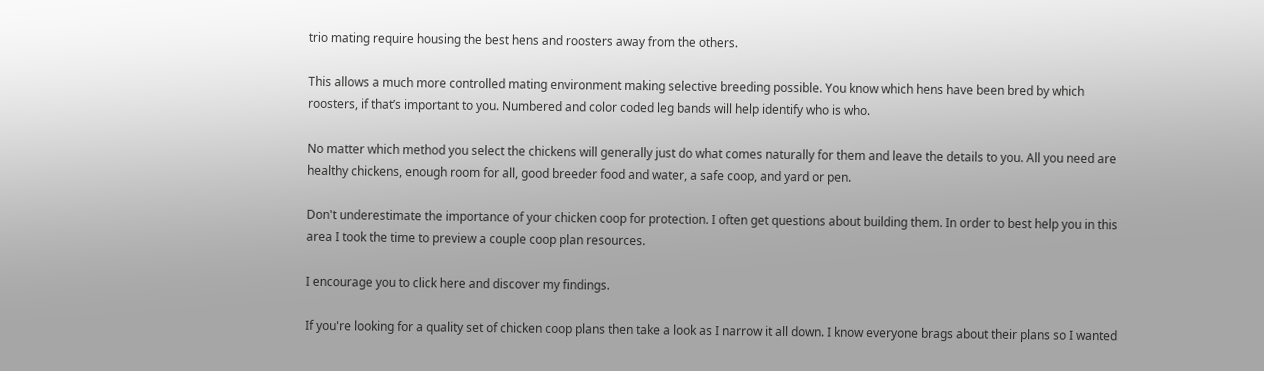trio mating require housing the best hens and roosters away from the others.

This allows a much more controlled mating environment making selective breeding possible. You know which hens have been bred by which roosters, if that’s important to you. Numbered and color coded leg bands will help identify who is who.

No matter which method you select the chickens will generally just do what comes naturally for them and leave the details to you. All you need are healthy chickens, enough room for all, good breeder food and water, a safe coop, and yard or pen.

Don't underestimate the importance of your chicken coop for protection. I often get questions about building them. In order to best help you in this area I took the time to preview a couple coop plan resources.

I encourage you to click here and discover my findings.

If you're looking for a quality set of chicken coop plans then take a look as I narrow it all down. I know everyone brags about their plans so I wanted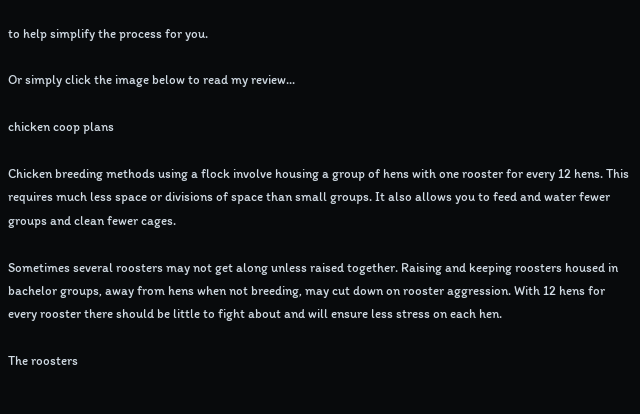to help simplify the process for you.

Or simply click the image below to read my review...

chicken coop plans

Chicken breeding methods using a flock involve housing a group of hens with one rooster for every 12 hens. This requires much less space or divisions of space than small groups. It also allows you to feed and water fewer groups and clean fewer cages.

Sometimes several roosters may not get along unless raised together. Raising and keeping roosters housed in bachelor groups, away from hens when not breeding, may cut down on rooster aggression. With 12 hens for every rooster there should be little to fight about and will ensure less stress on each hen.

The roosters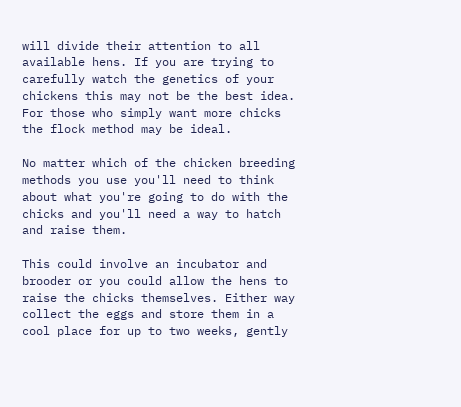will divide their attention to all available hens. If you are trying to carefully watch the genetics of your chickens this may not be the best idea. For those who simply want more chicks the flock method may be ideal.

No matter which of the chicken breeding methods you use you'll need to think about what you're going to do with the chicks and you'll need a way to hatch and raise them.

This could involve an incubator and brooder or you could allow the hens to raise the chicks themselves. Either way collect the eggs and store them in a cool place for up to two weeks, gently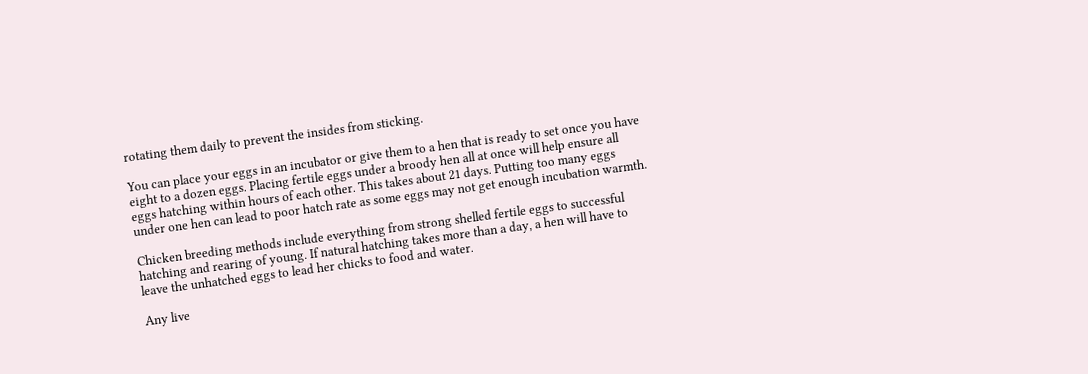rotating them daily to prevent the insides from sticking.

You can place your eggs in an incubator or give them to a hen that is ready to set once you have eight to a dozen eggs. Placing fertile eggs under a broody hen all at once will help ensure all eggs hatching within hours of each other. This takes about 21 days. Putting too many eggs under one hen can lead to poor hatch rate as some eggs may not get enough incubation warmth.

Chicken breeding methods include everything from strong shelled fertile eggs to successful hatching and rearing of young. If natural hatching takes more than a day, a hen will have to leave the unhatched eggs to lead her chicks to food and water.

Any live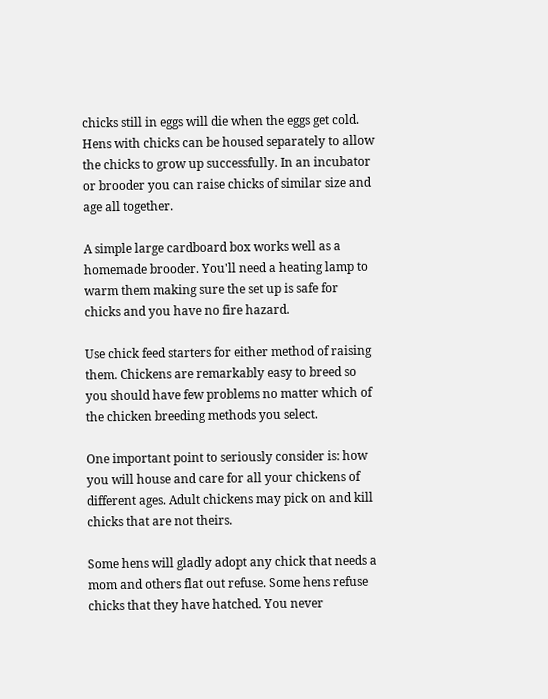chicks still in eggs will die when the eggs get cold. Hens with chicks can be housed separately to allow the chicks to grow up successfully. In an incubator or brooder you can raise chicks of similar size and age all together.

A simple large cardboard box works well as a homemade brooder. You'll need a heating lamp to warm them making sure the set up is safe for chicks and you have no fire hazard.

Use chick feed starters for either method of raising them. Chickens are remarkably easy to breed so you should have few problems no matter which of the chicken breeding methods you select.

One important point to seriously consider is: how you will house and care for all your chickens of different ages. Adult chickens may pick on and kill chicks that are not theirs.

Some hens will gladly adopt any chick that needs a mom and others flat out refuse. Some hens refuse chicks that they have hatched. You never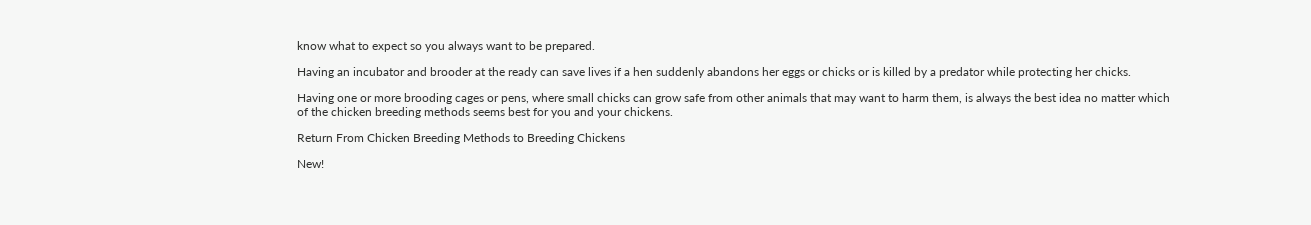know what to expect so you always want to be prepared.

Having an incubator and brooder at the ready can save lives if a hen suddenly abandons her eggs or chicks or is killed by a predator while protecting her chicks.

Having one or more brooding cages or pens, where small chicks can grow safe from other animals that may want to harm them, is always the best idea no matter which of the chicken breeding methods seems best for you and your chickens.

Return From Chicken Breeding Methods to Breeding Chickens

New!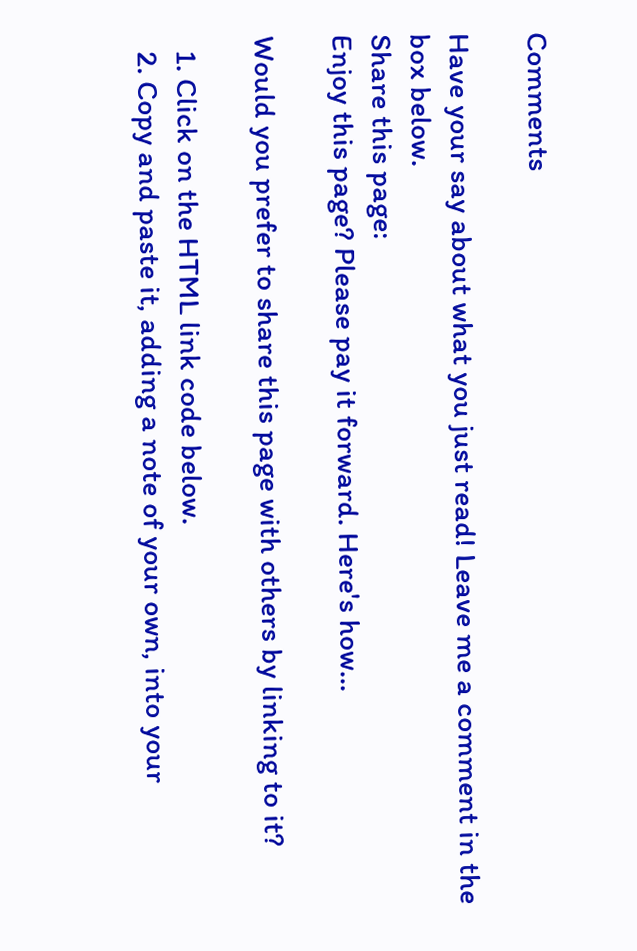Comments

Have your say about what you just read! Leave me a comment in the box below.
Share this page:
Enjoy this page? Please pay it forward. Here's how...

Would you prefer to share this page with others by linking to it?

  1. Click on the HTML link code below.
  2. Copy and paste it, adding a note of your own, into your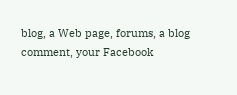blog, a Web page, forums, a blog comment, your Facebook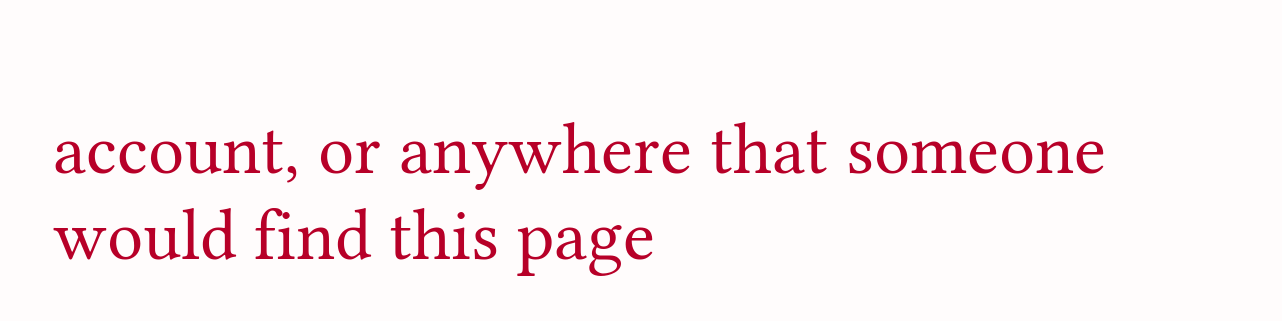account, or anywhere that someone would find this page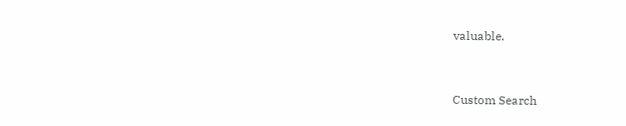valuable.


Custom Search